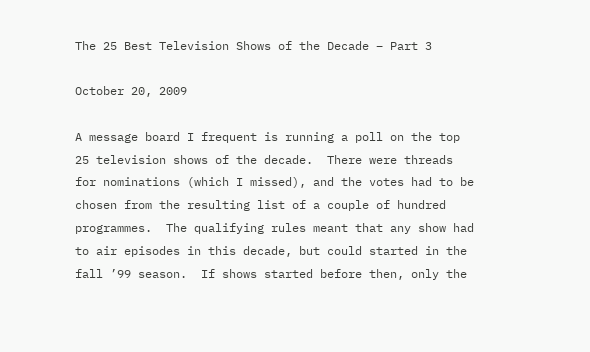The 25 Best Television Shows of the Decade – Part 3

October 20, 2009

A message board I frequent is running a poll on the top 25 television shows of the decade.  There were threads for nominations (which I missed), and the votes had to be chosen from the resulting list of a couple of hundred programmes.  The qualifying rules meant that any show had to air episodes in this decade, but could started in the fall ’99 season.  If shows started before then, only the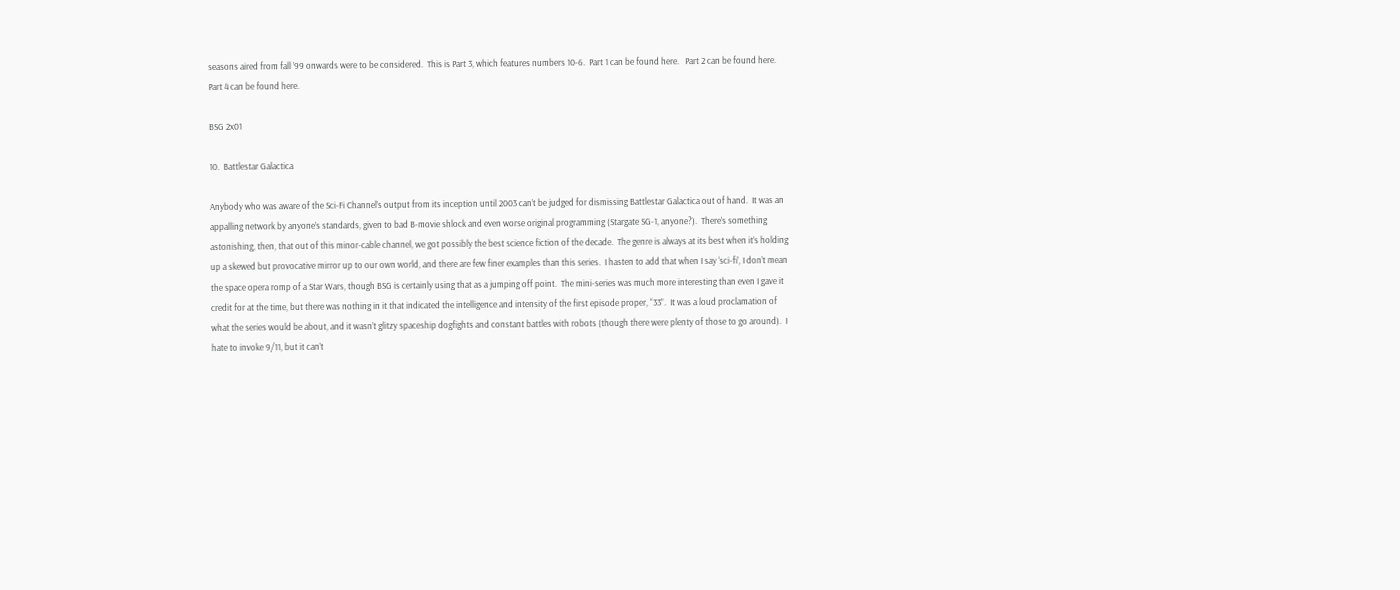seasons aired from fall ’99 onwards were to be considered.  This is Part 3, which features numbers 10-6.  Part 1 can be found here.   Part 2 can be found here.  Part 4 can be found here.

BSG 2x01

10.  Battlestar Galactica

Anybody who was aware of the Sci-Fi Channel’s output from its inception until 2003 can’t be judged for dismissing Battlestar Galactica out of hand.  It was an appalling network by anyone’s standards, given to bad B-movie shlock and even worse original programming (Stargate SG-1, anyone?).  There’s something astonishing, then, that out of this minor-cable channel, we got possibly the best science fiction of the decade.  The genre is always at its best when it’s holding up a skewed but provocative mirror up to our own world, and there are few finer examples than this series.  I hasten to add that when I say ‘sci-fi’, I don’t mean the space opera romp of a Star Wars, though BSG is certainly using that as a jumping off point.  The mini-series was much more interesting than even I gave it credit for at the time, but there was nothing in it that indicated the intelligence and intensity of the first episode proper, “33”.  It was a loud proclamation of what the series would be about, and it wasn’t glitzy spaceship dogfights and constant battles with robots (though there were plenty of those to go around).  I hate to invoke 9/11, but it can’t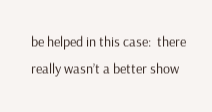be helped in this case:  there really wasn’t a better show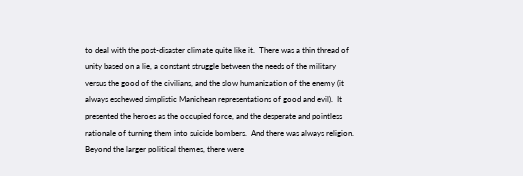to deal with the post-disaster climate quite like it.  There was a thin thread of unity based on a lie, a constant struggle between the needs of the military versus the good of the civilians, and the slow humanization of the enemy (it always eschewed simplistic Manichean representations of good and evil).  It presented the heroes as the occupied force, and the desperate and pointless rationale of turning them into suicide bombers.  And there was always religion.  Beyond the larger political themes, there were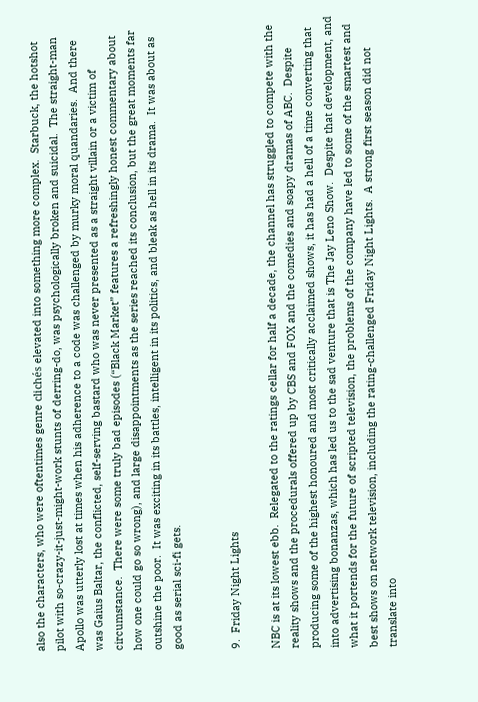also the characters, who were oftentimes genre clichés elevated into something more complex.  Starbuck, the hotshot pilot with so-crazy-it-just-might-work stunts of derring-do, was psychologically broken and suicidal.  The straight-man Apollo was utterly lost at times when his adherence to a code was challenged by murky moral quandaries.  And there was Gaius Baltar, the conflicted, self-serving bastard who was never presented as a straight villain or a victim of circumstance.  There were some truly bad episodes (“Black Market” features a refreshingly honest commentary about how one could go so wrong), and large disappointments as the series reached its conclusion, but the great moments far outshine the poor.  It was exciting in its battles, intelligent in its politics, and bleak as hell in its drama.  It was about as good as serial sci-fi gets.


9.  Friday Night Lights

NBC is at its lowest ebb.  Relegated to the ratings cellar for half a decade, the channel has struggled to compete with the reality shows and the procedurals offered up by CBS and FOX and the comedies and soapy dramas of ABC.  Despite producing some of the highest honoured and most critically acclaimed shows, it has had a hell of a time converting that into advertising bonanzas, which has led us to the sad venture that is The Jay Leno Show.  Despite that development, and what it portends for the future of scripted television, the problems of the company have led to some of the smartest and best shows on network television, including the rating-challenged Friday Night Lights.  A strong first season did not translate into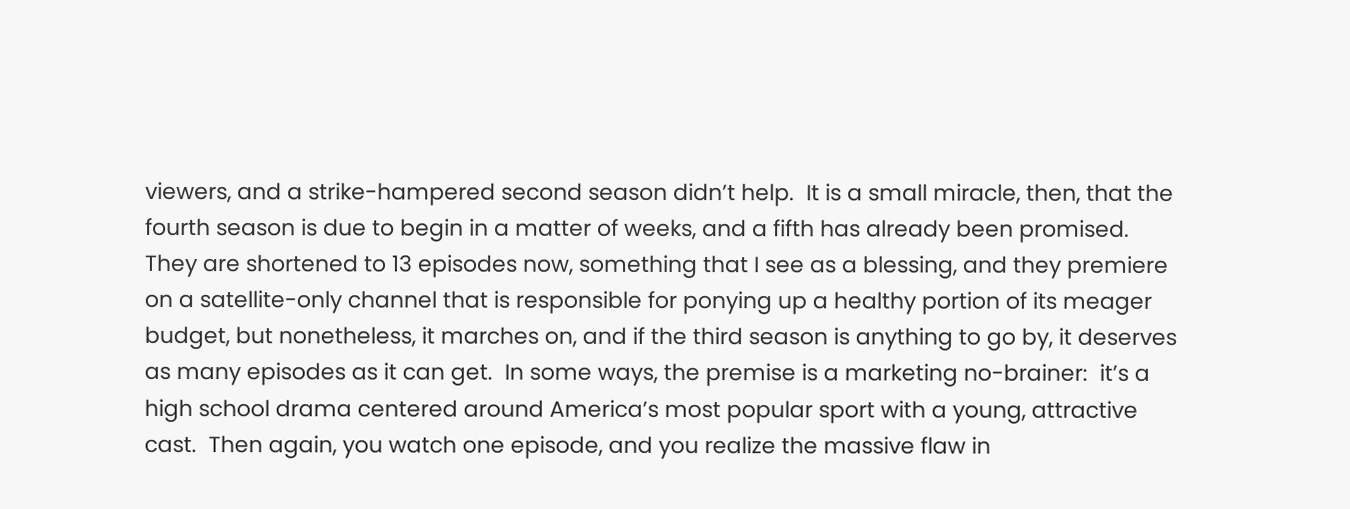viewers, and a strike-hampered second season didn’t help.  It is a small miracle, then, that the fourth season is due to begin in a matter of weeks, and a fifth has already been promised.  They are shortened to 13 episodes now, something that I see as a blessing, and they premiere on a satellite-only channel that is responsible for ponying up a healthy portion of its meager budget, but nonetheless, it marches on, and if the third season is anything to go by, it deserves as many episodes as it can get.  In some ways, the premise is a marketing no-brainer:  it’s a high school drama centered around America’s most popular sport with a young, attractive cast.  Then again, you watch one episode, and you realize the massive flaw in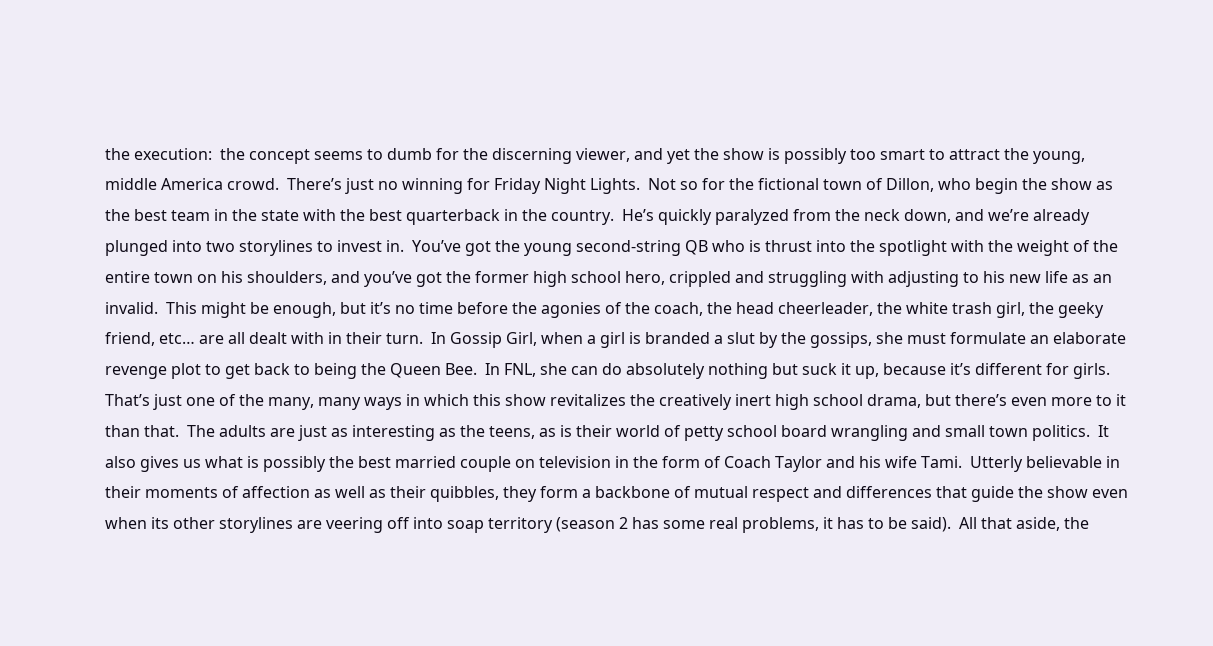the execution:  the concept seems to dumb for the discerning viewer, and yet the show is possibly too smart to attract the young, middle America crowd.  There’s just no winning for Friday Night Lights.  Not so for the fictional town of Dillon, who begin the show as the best team in the state with the best quarterback in the country.  He’s quickly paralyzed from the neck down, and we’re already plunged into two storylines to invest in.  You’ve got the young second-string QB who is thrust into the spotlight with the weight of the entire town on his shoulders, and you’ve got the former high school hero, crippled and struggling with adjusting to his new life as an invalid.  This might be enough, but it’s no time before the agonies of the coach, the head cheerleader, the white trash girl, the geeky friend, etc… are all dealt with in their turn.  In Gossip Girl, when a girl is branded a slut by the gossips, she must formulate an elaborate revenge plot to get back to being the Queen Bee.  In FNL, she can do absolutely nothing but suck it up, because it’s different for girls.  That’s just one of the many, many ways in which this show revitalizes the creatively inert high school drama, but there’s even more to it than that.  The adults are just as interesting as the teens, as is their world of petty school board wrangling and small town politics.  It also gives us what is possibly the best married couple on television in the form of Coach Taylor and his wife Tami.  Utterly believable in their moments of affection as well as their quibbles, they form a backbone of mutual respect and differences that guide the show even when its other storylines are veering off into soap territory (season 2 has some real problems, it has to be said).  All that aside, the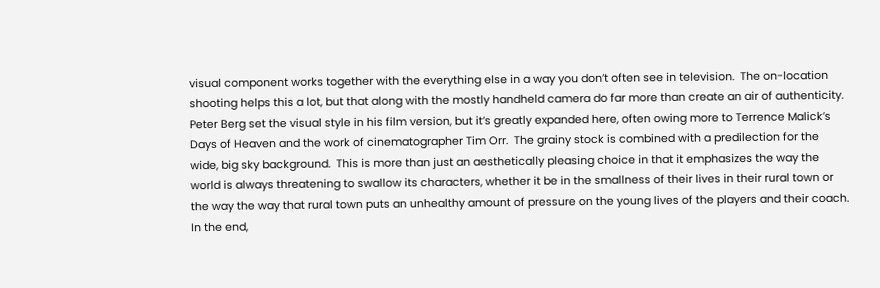visual component works together with the everything else in a way you don’t often see in television.  The on-location shooting helps this a lot, but that along with the mostly handheld camera do far more than create an air of authenticity.  Peter Berg set the visual style in his film version, but it’s greatly expanded here, often owing more to Terrence Malick’s Days of Heaven and the work of cinematographer Tim Orr.  The grainy stock is combined with a predilection for the wide, big sky background.  This is more than just an aesthetically pleasing choice in that it emphasizes the way the world is always threatening to swallow its characters, whether it be in the smallness of their lives in their rural town or the way the way that rural town puts an unhealthy amount of pressure on the young lives of the players and their coach.  In the end,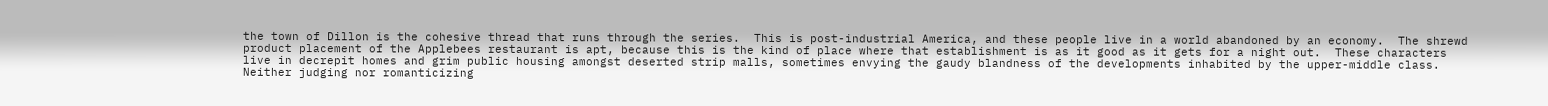the town of Dillon is the cohesive thread that runs through the series.  This is post-industrial America, and these people live in a world abandoned by an economy.  The shrewd product placement of the Applebees restaurant is apt, because this is the kind of place where that establishment is as it good as it gets for a night out.  These characters live in decrepit homes and grim public housing amongst deserted strip malls, sometimes envying the gaudy blandness of the developments inhabited by the upper-middle class.  Neither judging nor romanticizing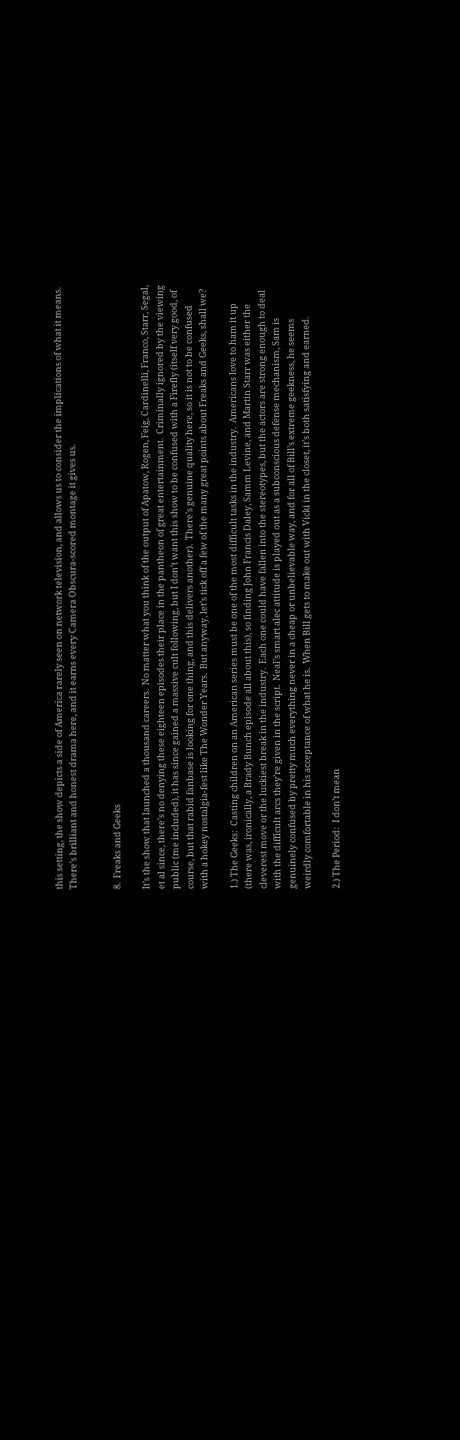this setting, the show depicts a side of America rarely seen on network television, and allows us to consider the implications of what it means.  There’s brilliant and honest drama here, and it earns every Camera Obscura-scored montage it gives us.


8.  Freaks and Geeks

It’s the show that launched a thousand careers.  No matter what you think of the output of Apatow, Rogen, Feig, Cardinelli, Franco, Starr, Segal, et al since, there’s no denying these eighteen episodes their place in the pantheon of great entertainment.  Criminally ignored by the viewing public (me included), it has since gained a massive cult following, but I don’t want this show to be confused with a Firefly (itself very good, of course, but that rabid fanbase is looking for one thing, and this delivers another).  There’s genuine quality here, so it is not to be confused with a hokey nostalgia-fest like The Wonder Years.  But anyway, let’s tick off a few of the many great points about Freaks and Geeks, shall we?

1.) The Geeks:  Casting children on an American series must be one of the most difficult tasks in the industry.  Americans love to ham it up (there was, ironically, a Brady Bunch episode all about this), so finding John Francis Daley, Samm Levine, and Martin Starr was either the cleverest move or the luckiest break in the industry.  Each one could have fallen into the stereotypes, but the actors are strong enough to deal with the difficult arcs they’re given in the script.  Neal’s smart alec attitude is played out as a subconscious defense mechanism, Sam is genuinely confused by pretty much everything never in a cheap or unbelievable way, and for all of Bill’s extreme geekness, he seems weirdly comfortable in his acceptance of what he is.  When Bill gets to make out with Vicki in the closet, it’s both satisfying and earned.

2.) The Period:  I don’t mean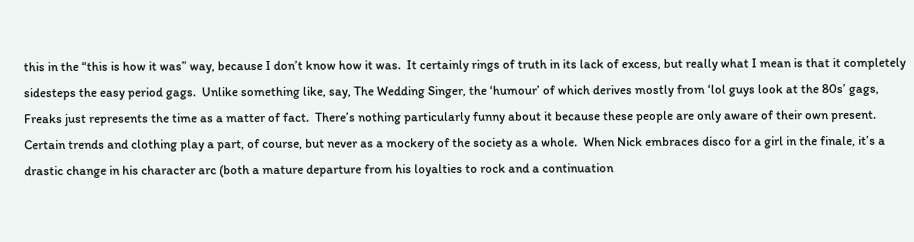this in the “this is how it was” way, because I don’t know how it was.  It certainly rings of truth in its lack of excess, but really what I mean is that it completely sidesteps the easy period gags.  Unlike something like, say, The Wedding Singer, the ‘humour’ of which derives mostly from ‘lol guys look at the 80s’ gags, Freaks just represents the time as a matter of fact.  There’s nothing particularly funny about it because these people are only aware of their own present.  Certain trends and clothing play a part, of course, but never as a mockery of the society as a whole.  When Nick embraces disco for a girl in the finale, it’s a drastic change in his character arc (both a mature departure from his loyalties to rock and a continuation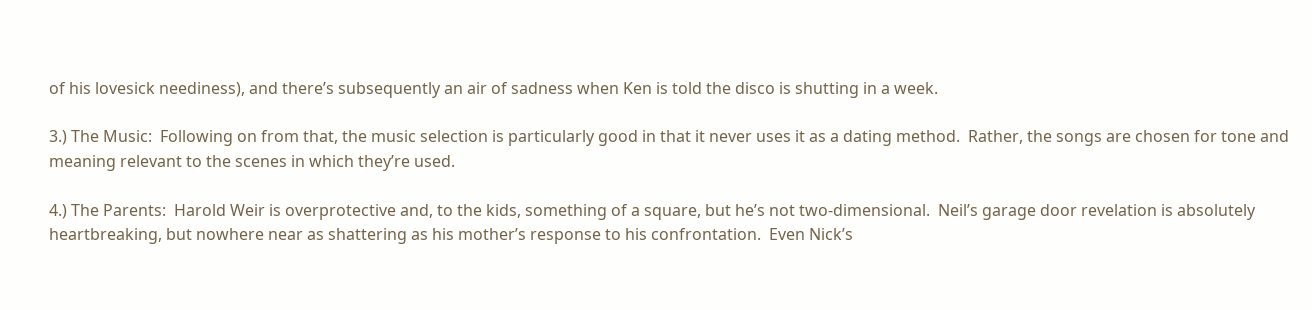of his lovesick neediness), and there’s subsequently an air of sadness when Ken is told the disco is shutting in a week.

3.) The Music:  Following on from that, the music selection is particularly good in that it never uses it as a dating method.  Rather, the songs are chosen for tone and meaning relevant to the scenes in which they’re used.

4.) The Parents:  Harold Weir is overprotective and, to the kids, something of a square, but he’s not two-dimensional.  Neil’s garage door revelation is absolutely heartbreaking, but nowhere near as shattering as his mother’s response to his confrontation.  Even Nick’s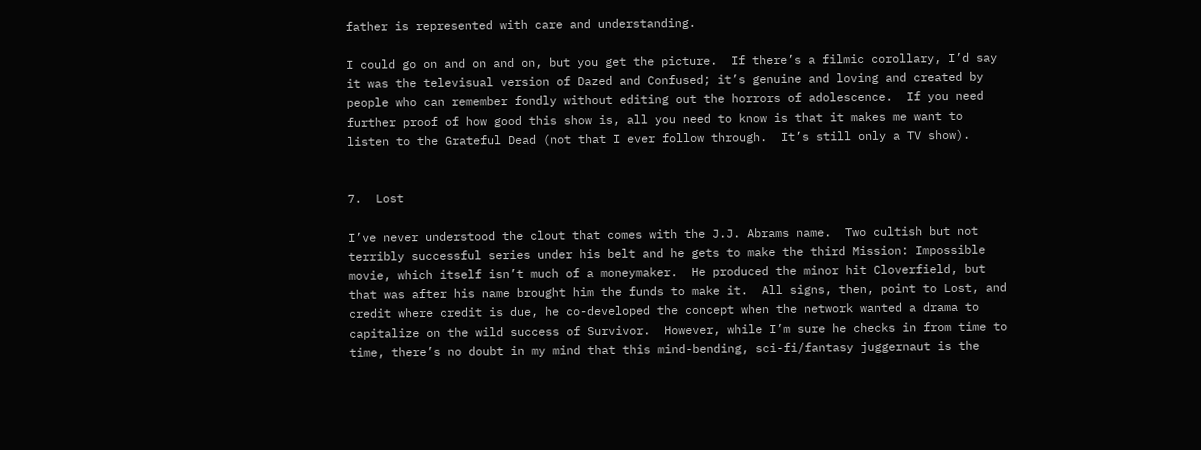father is represented with care and understanding.

I could go on and on and on, but you get the picture.  If there’s a filmic corollary, I’d say it was the televisual version of Dazed and Confused; it’s genuine and loving and created by people who can remember fondly without editing out the horrors of adolescence.  If you need further proof of how good this show is, all you need to know is that it makes me want to listen to the Grateful Dead (not that I ever follow through.  It’s still only a TV show).


7.  Lost

I’ve never understood the clout that comes with the J.J. Abrams name.  Two cultish but not terribly successful series under his belt and he gets to make the third Mission: Impossible movie, which itself isn’t much of a moneymaker.  He produced the minor hit Cloverfield, but that was after his name brought him the funds to make it.  All signs, then, point to Lost, and credit where credit is due, he co-developed the concept when the network wanted a drama to capitalize on the wild success of Survivor.  However, while I’m sure he checks in from time to time, there’s no doubt in my mind that this mind-bending, sci-fi/fantasy juggernaut is the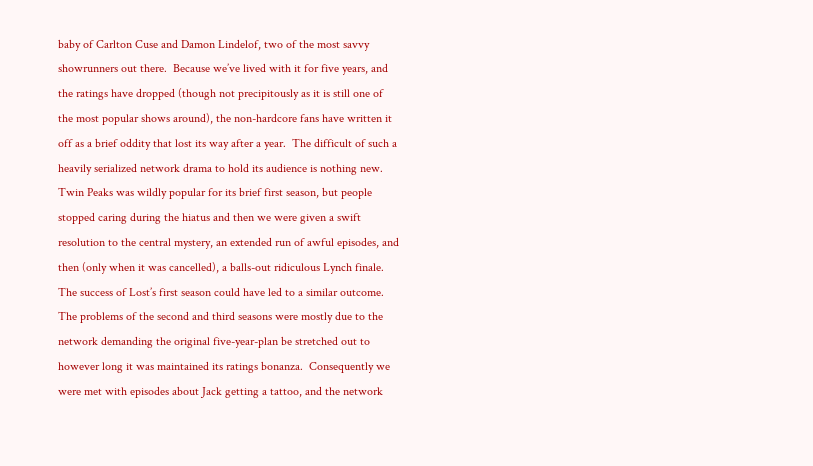baby of Carlton Cuse and Damon Lindelof, two of the most savvy showrunners out there.  Because we’ve lived with it for five years, and the ratings have dropped (though not precipitously as it is still one of the most popular shows around), the non-hardcore fans have written it off as a brief oddity that lost its way after a year.  The difficult of such a heavily serialized network drama to hold its audience is nothing new.  Twin Peaks was wildly popular for its brief first season, but people stopped caring during the hiatus and then we were given a swift resolution to the central mystery, an extended run of awful episodes, and then (only when it was cancelled), a balls-out ridiculous Lynch finale.  The success of Lost’s first season could have led to a similar outcome.  The problems of the second and third seasons were mostly due to the network demanding the original five-year-plan be stretched out to however long it was maintained its ratings bonanza.  Consequently we were met with episodes about Jack getting a tattoo, and the network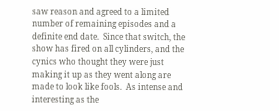saw reason and agreed to a limited number of remaining episodes and a definite end date.  Since that switch, the show has fired on all cylinders, and the cynics who thought they were just making it up as they went along are made to look like fools.  As intense and interesting as the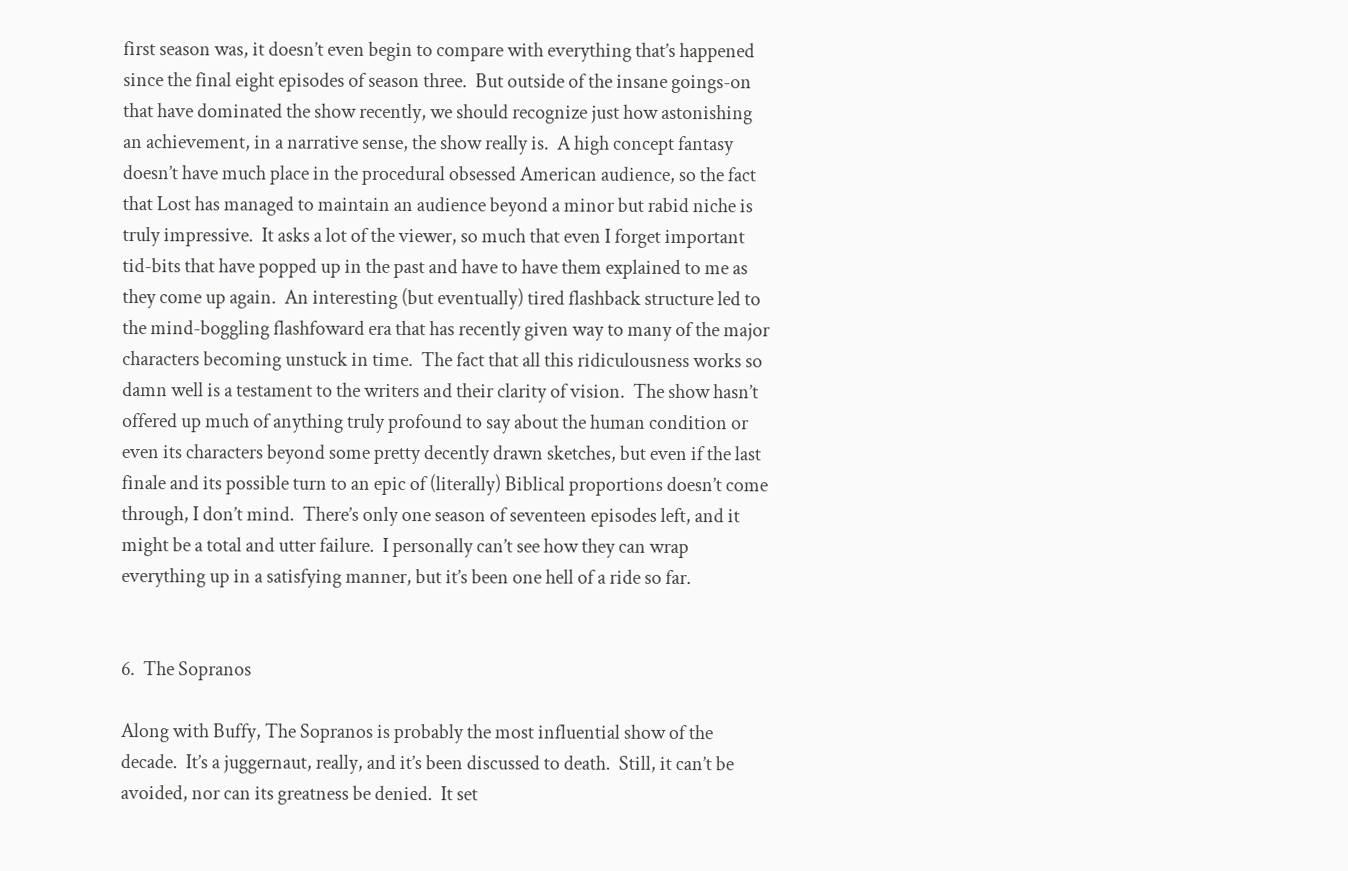first season was, it doesn’t even begin to compare with everything that’s happened since the final eight episodes of season three.  But outside of the insane goings-on that have dominated the show recently, we should recognize just how astonishing an achievement, in a narrative sense, the show really is.  A high concept fantasy doesn’t have much place in the procedural obsessed American audience, so the fact that Lost has managed to maintain an audience beyond a minor but rabid niche is truly impressive.  It asks a lot of the viewer, so much that even I forget important tid-bits that have popped up in the past and have to have them explained to me as they come up again.  An interesting (but eventually) tired flashback structure led to the mind-boggling flashfoward era that has recently given way to many of the major characters becoming unstuck in time.  The fact that all this ridiculousness works so damn well is a testament to the writers and their clarity of vision.  The show hasn’t offered up much of anything truly profound to say about the human condition or even its characters beyond some pretty decently drawn sketches, but even if the last finale and its possible turn to an epic of (literally) Biblical proportions doesn’t come through, I don’t mind.  There’s only one season of seventeen episodes left, and it might be a total and utter failure.  I personally can’t see how they can wrap everything up in a satisfying manner, but it’s been one hell of a ride so far.


6.  The Sopranos

Along with Buffy, The Sopranos is probably the most influential show of the decade.  It’s a juggernaut, really, and it’s been discussed to death.  Still, it can’t be avoided, nor can its greatness be denied.  It set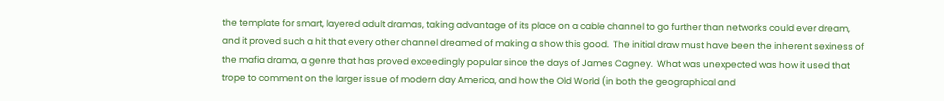the template for smart, layered adult dramas, taking advantage of its place on a cable channel to go further than networks could ever dream, and it proved such a hit that every other channel dreamed of making a show this good.  The initial draw must have been the inherent sexiness of the mafia drama, a genre that has proved exceedingly popular since the days of James Cagney.  What was unexpected was how it used that trope to comment on the larger issue of modern day America, and how the Old World (in both the geographical and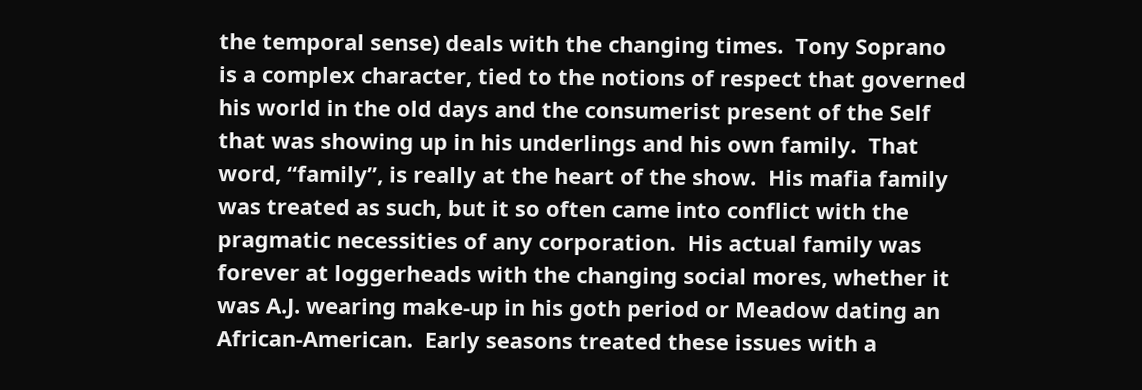the temporal sense) deals with the changing times.  Tony Soprano is a complex character, tied to the notions of respect that governed his world in the old days and the consumerist present of the Self that was showing up in his underlings and his own family.  That word, “family”, is really at the heart of the show.  His mafia family was treated as such, but it so often came into conflict with the pragmatic necessities of any corporation.  His actual family was forever at loggerheads with the changing social mores, whether it was A.J. wearing make-up in his goth period or Meadow dating an African-American.  Early seasons treated these issues with a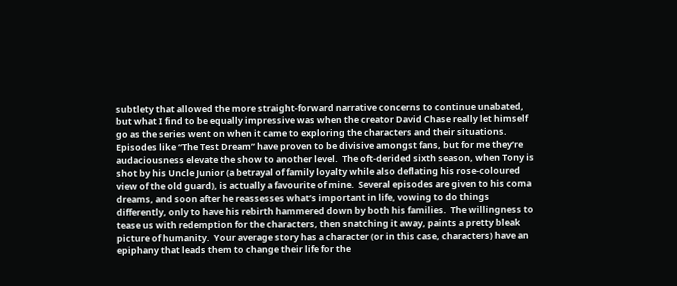subtlety that allowed the more straight-forward narrative concerns to continue unabated, but what I find to be equally impressive was when the creator David Chase really let himself go as the series went on when it came to exploring the characters and their situations.  Episodes like “The Test Dream” have proven to be divisive amongst fans, but for me they’re audaciousness elevate the show to another level.  The oft-derided sixth season, when Tony is shot by his Uncle Junior (a betrayal of family loyalty while also deflating his rose-coloured view of the old guard), is actually a favourite of mine.  Several episodes are given to his coma dreams, and soon after he reassesses what’s important in life, vowing to do things differently, only to have his rebirth hammered down by both his families.  The willingness to tease us with redemption for the characters, then snatching it away, paints a pretty bleak picture of humanity.  Your average story has a character (or in this case, characters) have an epiphany that leads them to change their life for the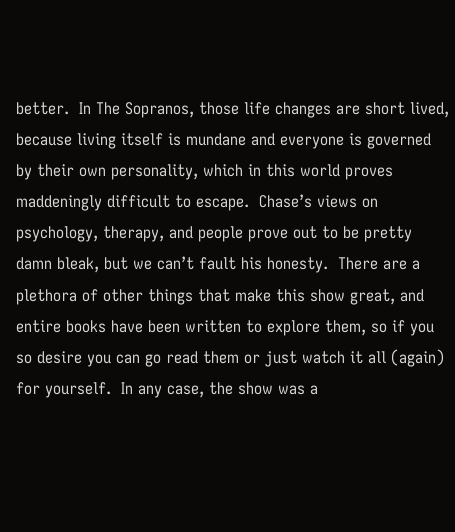better.  In The Sopranos, those life changes are short lived, because living itself is mundane and everyone is governed by their own personality, which in this world proves maddeningly difficult to escape.  Chase’s views on psychology, therapy, and people prove out to be pretty damn bleak, but we can’t fault his honesty.  There are a plethora of other things that make this show great, and entire books have been written to explore them, so if you so desire you can go read them or just watch it all (again) for yourself.  In any case, the show was a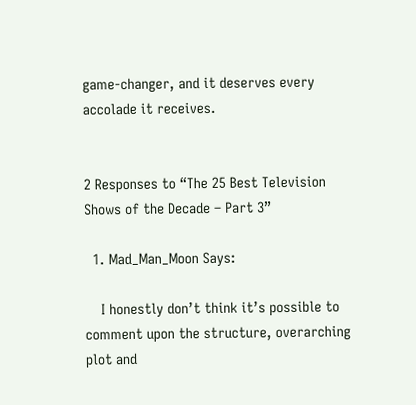game-changer, and it deserves every accolade it receives.


2 Responses to “The 25 Best Television Shows of the Decade – Part 3”

  1. Mad_Man_Moon Says:

    I honestly don’t think it’s possible to comment upon the structure, overarching plot and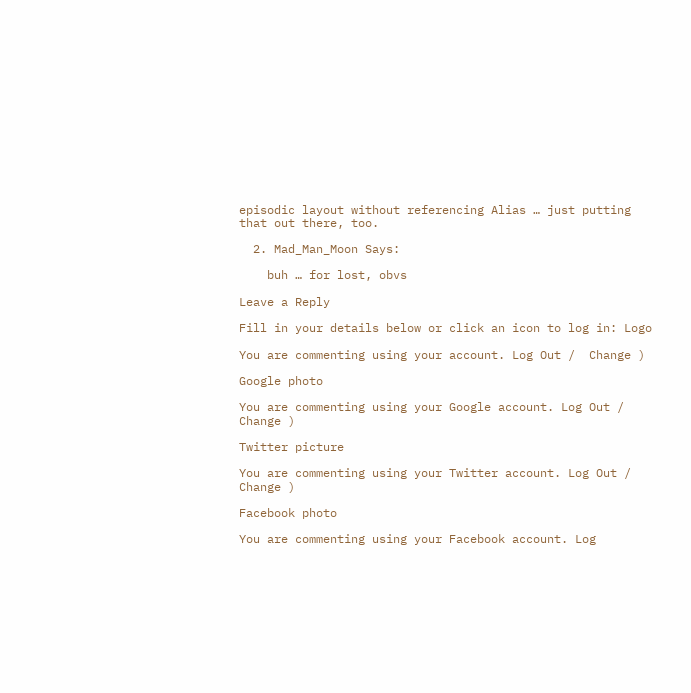episodic layout without referencing Alias … just putting that out there, too.

  2. Mad_Man_Moon Says:

    buh … for lost, obvs

Leave a Reply

Fill in your details below or click an icon to log in: Logo

You are commenting using your account. Log Out /  Change )

Google photo

You are commenting using your Google account. Log Out /  Change )

Twitter picture

You are commenting using your Twitter account. Log Out /  Change )

Facebook photo

You are commenting using your Facebook account. Log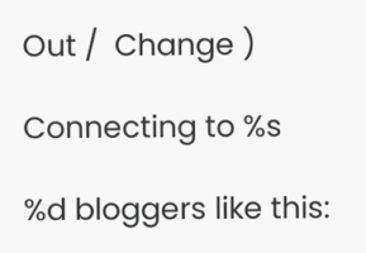Out /  Change )

Connecting to %s

%d bloggers like this: